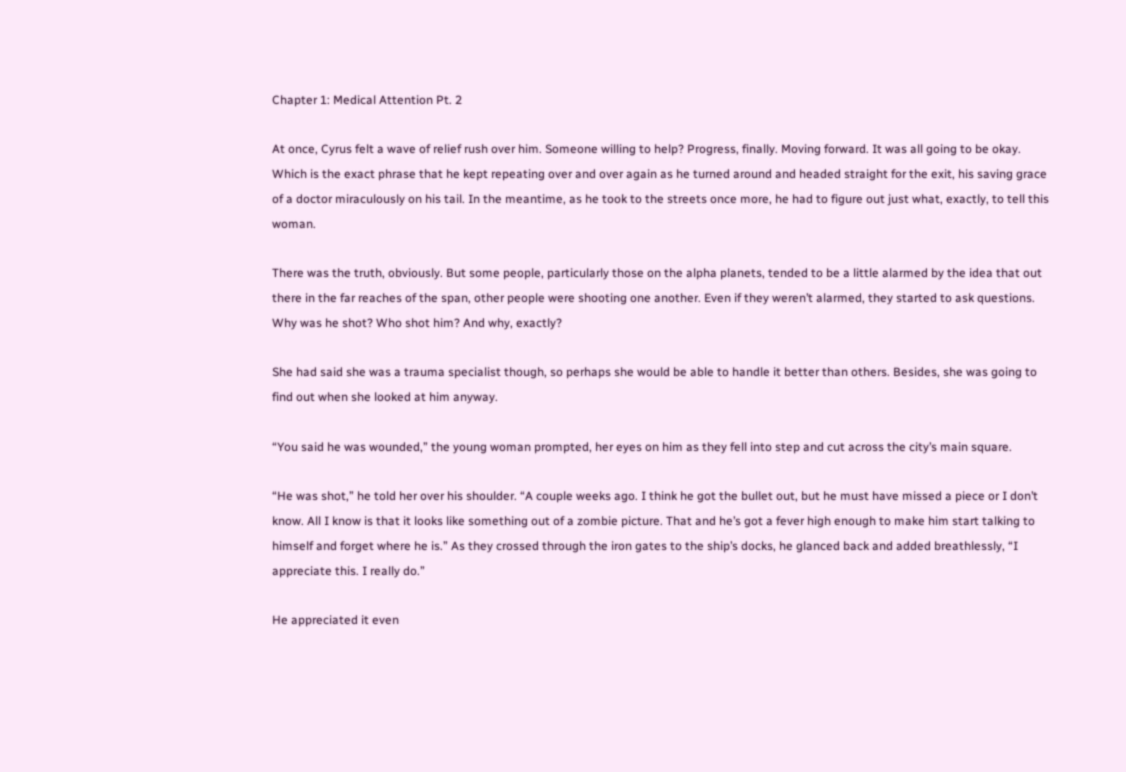Chapter 1: Medical Attention Pt. 2

At once, Cyrus felt a wave of relief rush over him. Someone willing to help? Progress, finally. Moving forward. It was all going to be okay. Which is the exact phrase that he kept repeating over and over again as he turned around and headed straight for the exit, his saving grace of a doctor miraculously on his tail. In the meantime, as he took to the streets once more, he had to figure out just what, exactly, to tell this woman.

There was the truth, obviously. But some people, particularly those on the alpha planets, tended to be a little alarmed by the idea that out there in the far reaches of the span, other people were shooting one another. Even if they weren’t alarmed, they started to ask questions. Why was he shot? Who shot him? And why, exactly?

She had said she was a trauma specialist though, so perhaps she would be able to handle it better than others. Besides, she was going to find out when she looked at him anyway.

“You said he was wounded,” the young woman prompted, her eyes on him as they fell into step and cut across the city’s main square.

“He was shot,” he told her over his shoulder. “A couple weeks ago. I think he got the bullet out, but he must have missed a piece or I don’t know. All I know is that it looks like something out of a zombie picture. That and he’s got a fever high enough to make him start talking to himself and forget where he is.” As they crossed through the iron gates to the ship’s docks, he glanced back and added breathlessly, “I appreciate this. I really do.”

He appreciated it even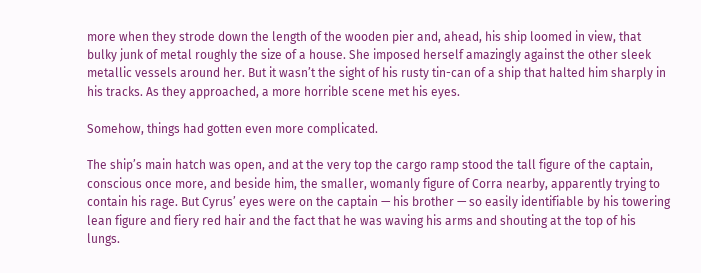more when they strode down the length of the wooden pier and, ahead, his ship loomed in view, that bulky junk of metal roughly the size of a house. She imposed herself amazingly against the other sleek metallic vessels around her. But it wasn’t the sight of his rusty tin-can of a ship that halted him sharply in his tracks. As they approached, a more horrible scene met his eyes.

Somehow, things had gotten even more complicated.

The ship’s main hatch was open, and at the very top the cargo ramp stood the tall figure of the captain, conscious once more, and beside him, the smaller, womanly figure of Corra nearby, apparently trying to contain his rage. But Cyrus’ eyes were on the captain — his brother — so easily identifiable by his towering lean figure and fiery red hair and the fact that he was waving his arms and shouting at the top of his lungs.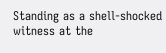Standing as a shell-shocked witness at the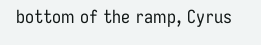bottom of the ramp, Cyrus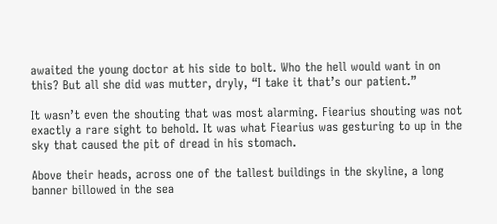awaited the young doctor at his side to bolt. Who the hell would want in on this? But all she did was mutter, dryly, “I take it that’s our patient.”

It wasn’t even the shouting that was most alarming. Fiearius shouting was not exactly a rare sight to behold. It was what Fiearius was gesturing to up in the sky that caused the pit of dread in his stomach.

Above their heads, across one of the tallest buildings in the skyline, a long banner billowed in the sea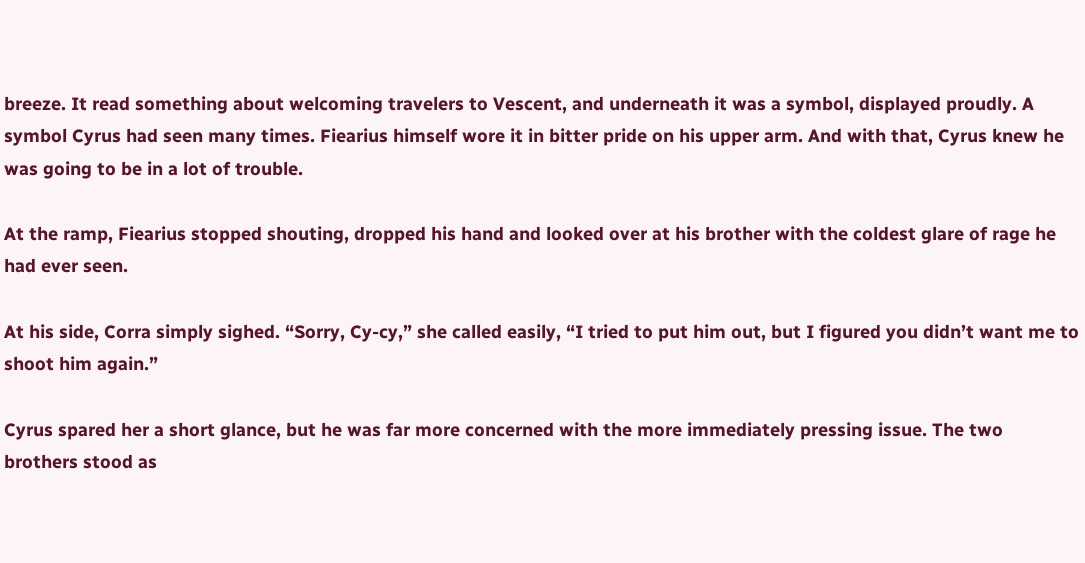breeze. It read something about welcoming travelers to Vescent, and underneath it was a symbol, displayed proudly. A symbol Cyrus had seen many times. Fiearius himself wore it in bitter pride on his upper arm. And with that, Cyrus knew he was going to be in a lot of trouble.

At the ramp, Fiearius stopped shouting, dropped his hand and looked over at his brother with the coldest glare of rage he had ever seen.

At his side, Corra simply sighed. “Sorry, Cy-cy,” she called easily, “I tried to put him out, but I figured you didn’t want me to shoot him again.”

Cyrus spared her a short glance, but he was far more concerned with the more immediately pressing issue. The two brothers stood as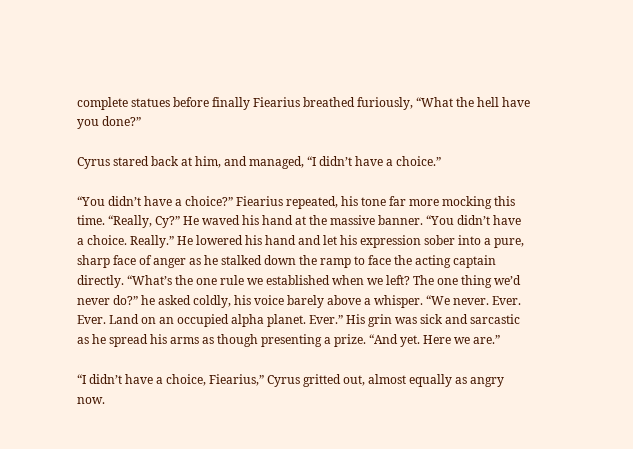complete statues before finally Fiearius breathed furiously, “What the hell have you done?”

Cyrus stared back at him, and managed, “I didn’t have a choice.”

“You didn’t have a choice?” Fiearius repeated, his tone far more mocking this time. “Really, Cy?” He waved his hand at the massive banner. “You didn’t have a choice. Really.” He lowered his hand and let his expression sober into a pure, sharp face of anger as he stalked down the ramp to face the acting captain directly. “What’s the one rule we established when we left? The one thing we’d never do?” he asked coldly, his voice barely above a whisper. “We never. Ever. Ever. Land on an occupied alpha planet. Ever.” His grin was sick and sarcastic as he spread his arms as though presenting a prize. “And yet. Here we are.”

“I didn’t have a choice, Fiearius,” Cyrus gritted out, almost equally as angry now.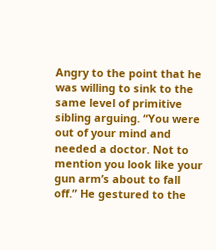Angry to the point that he was willing to sink to the same level of primitive sibling arguing. “You were out of your mind and needed a doctor. Not to mention you look like your gun arm’s about to fall off.” He gestured to the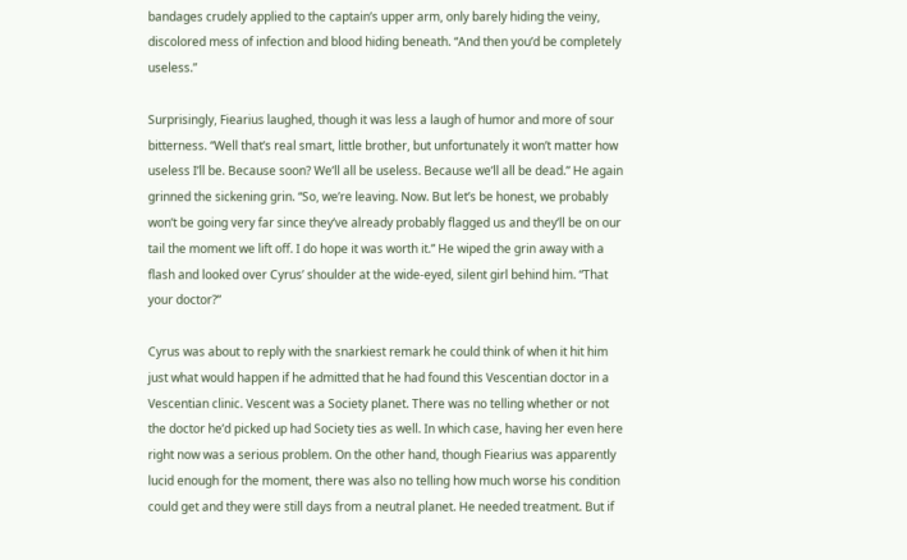bandages crudely applied to the captain’s upper arm, only barely hiding the veiny, discolored mess of infection and blood hiding beneath. “And then you’d be completely useless.”

Surprisingly, Fiearius laughed, though it was less a laugh of humor and more of sour bitterness. “Well that’s real smart, little brother, but unfortunately it won’t matter how useless I’ll be. Because soon? We’ll all be useless. Because we’ll all be dead.” He again grinned the sickening grin. “So, we’re leaving. Now. But let’s be honest, we probably won’t be going very far since they’ve already probably flagged us and they’ll be on our tail the moment we lift off. I do hope it was worth it.” He wiped the grin away with a flash and looked over Cyrus’ shoulder at the wide-eyed, silent girl behind him. “That your doctor?”

Cyrus was about to reply with the snarkiest remark he could think of when it hit him just what would happen if he admitted that he had found this Vescentian doctor in a Vescentian clinic. Vescent was a Society planet. There was no telling whether or not the doctor he’d picked up had Society ties as well. In which case, having her even here right now was a serious problem. On the other hand, though Fiearius was apparently lucid enough for the moment, there was also no telling how much worse his condition could get and they were still days from a neutral planet. He needed treatment. But if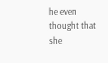he even thought that she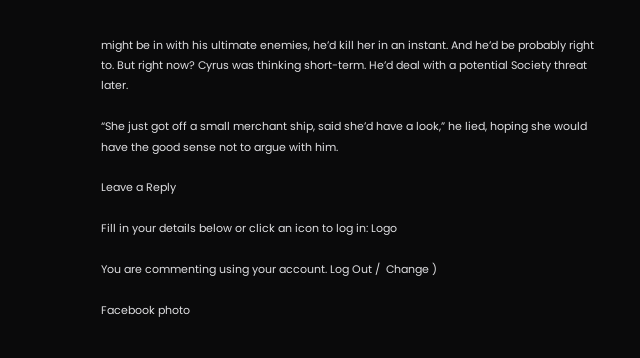might be in with his ultimate enemies, he’d kill her in an instant. And he’d be probably right to. But right now? Cyrus was thinking short-term. He’d deal with a potential Society threat later.

“She just got off a small merchant ship, said she’d have a look,” he lied, hoping she would have the good sense not to argue with him.

Leave a Reply

Fill in your details below or click an icon to log in: Logo

You are commenting using your account. Log Out /  Change )

Facebook photo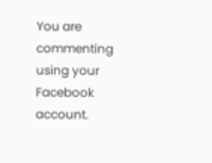You are commenting using your Facebook account.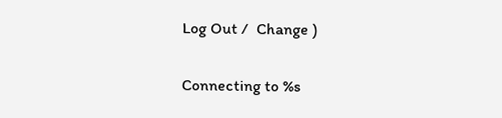Log Out /  Change )

Connecting to %s